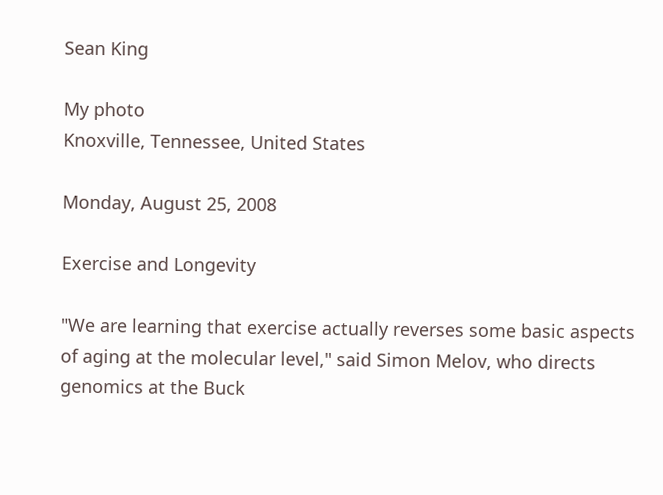Sean King

My photo
Knoxville, Tennessee, United States

Monday, August 25, 2008

Exercise and Longevity

"We are learning that exercise actually reverses some basic aspects of aging at the molecular level," said Simon Melov, who directs genomics at the Buck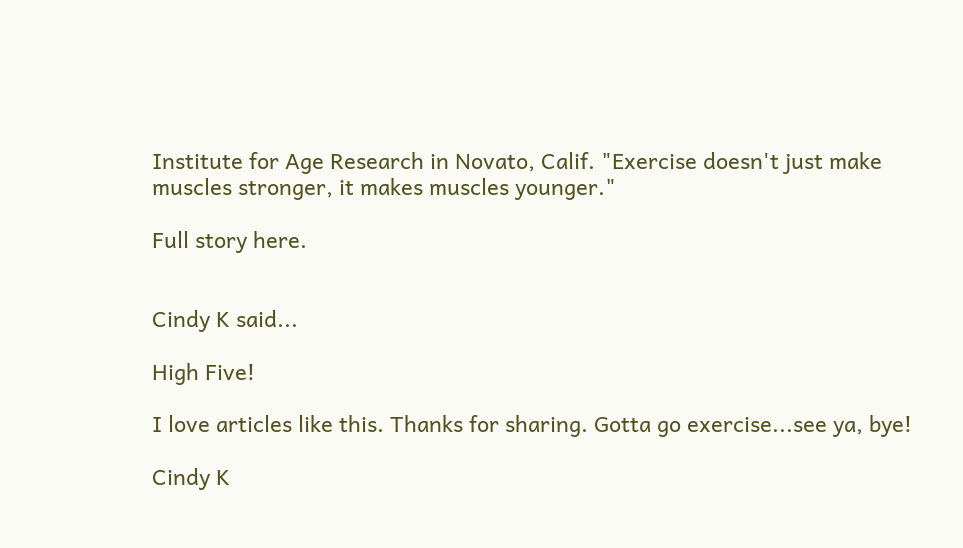Institute for Age Research in Novato, Calif. "Exercise doesn't just make muscles stronger, it makes muscles younger."

Full story here.


Cindy K said...

High Five!

I love articles like this. Thanks for sharing. Gotta go exercise...see ya, bye!

Cindy K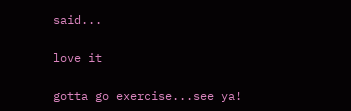said...

love it

gotta go exercise...see ya!